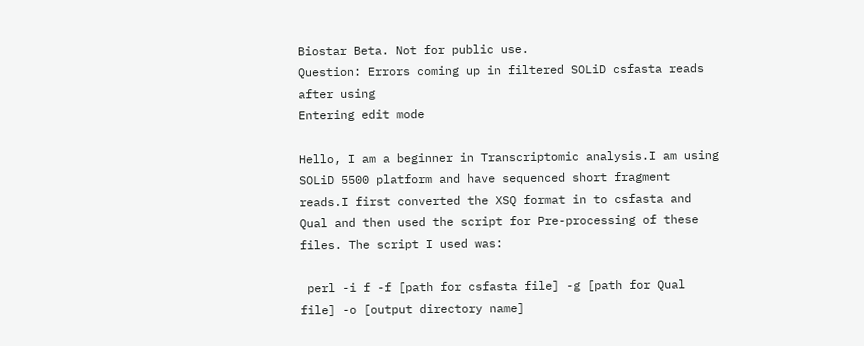Biostar Beta. Not for public use.
Question: Errors coming up in filtered SOLiD csfasta reads after using
Entering edit mode

Hello, I am a beginner in Transcriptomic analysis.I am using SOLiD 5500 platform and have sequenced short fragment reads.I first converted the XSQ format in to csfasta and Qual and then used the script for Pre-processing of these files. The script I used was:

 perl -i f -f [path for csfasta file] -g [path for Qual file] -o [output directory name]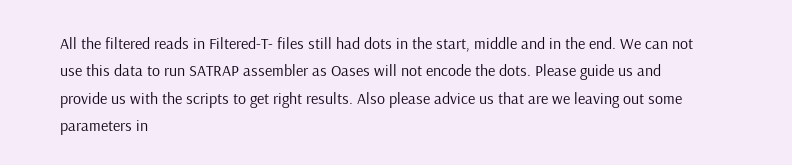All the filtered reads in Filtered-T- files still had dots in the start, middle and in the end. We can not use this data to run SATRAP assembler as Oases will not encode the dots. Please guide us and provide us with the scripts to get right results. Also please advice us that are we leaving out some parameters in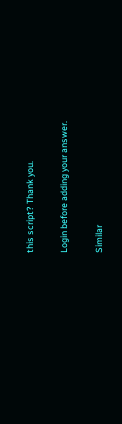this script? Thank you.

Login before adding your answer.

Similar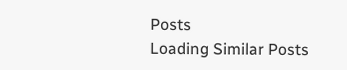Posts
Loading Similar Posts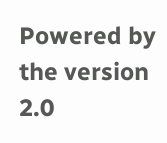Powered by the version 2.0